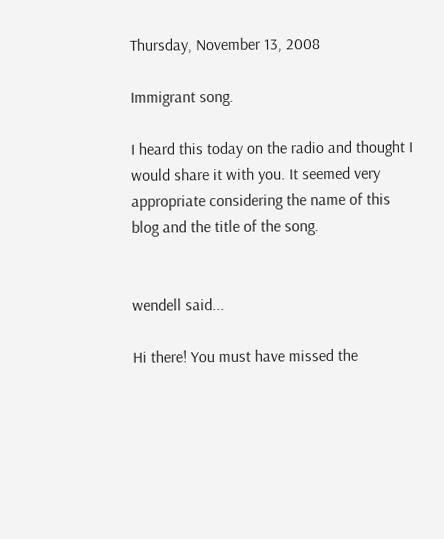Thursday, November 13, 2008

Immigrant song.

I heard this today on the radio and thought I would share it with you. It seemed very appropriate considering the name of this blog and the title of the song.


wendell said...

Hi there! You must have missed the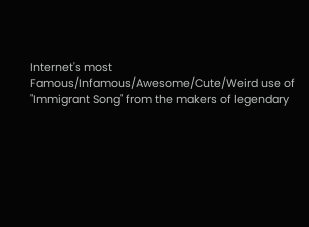Internet's most Famous/Infamous/Awesome/Cute/Weird use of "Immigrant Song" from the makers of legendary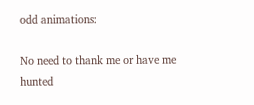odd animations:

No need to thank me or have me hunted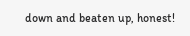down and beaten up, honest!